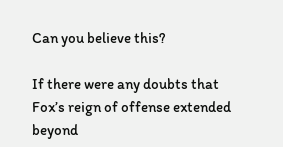Can you believe this?

If there were any doubts that Fox’s reign of offense extended beyond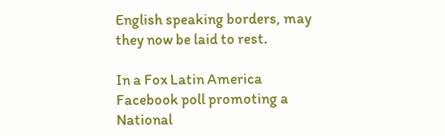English speaking borders, may they now be laid to rest.

In a Fox Latin America Facebook poll promoting a National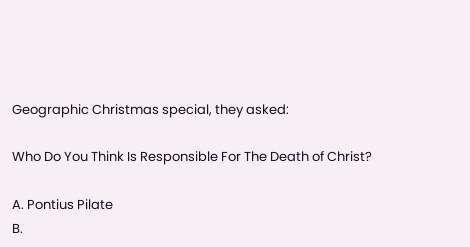Geographic Christmas special, they asked:

Who Do You Think Is Responsible For The Death of Christ?

A. Pontius Pilate
B.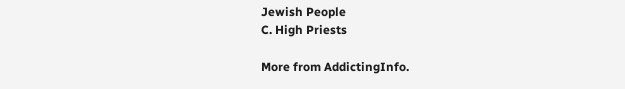Jewish People
C. High Priests

More from AddictingInfo.